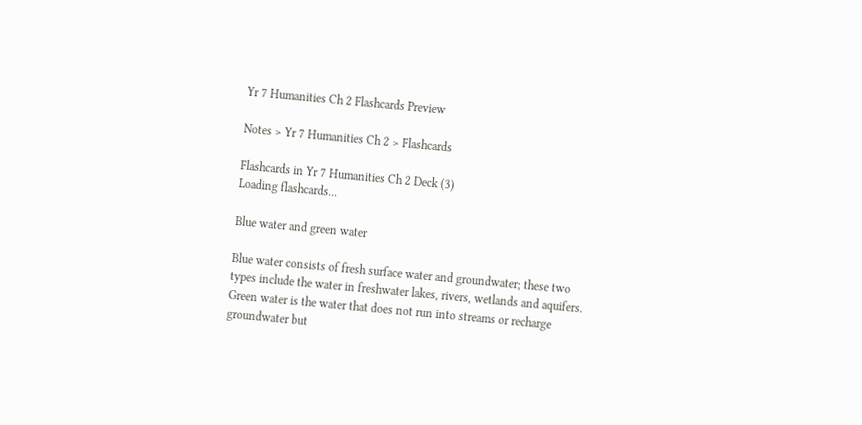Yr 7 Humanities Ch 2 Flashcards Preview

Notes > Yr 7 Humanities Ch 2 > Flashcards

Flashcards in Yr 7 Humanities Ch 2 Deck (3)
Loading flashcards...

Blue water and green water

Blue water consists of fresh surface water and groundwater; these two types include the water in freshwater lakes, rivers, wetlands and aquifers.
Green water is the water that does not run into streams or recharge groundwater but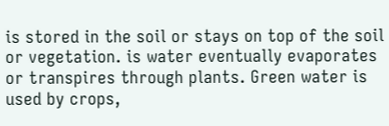is stored in the soil or stays on top of the soil or vegetation. is water eventually evaporates or transpires through plants. Green water is used by crops,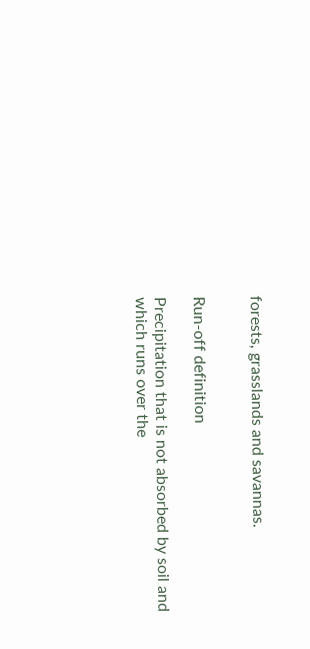forests, grasslands and savannas.


Run-off definition

Precipitation that is not absorbed by soil and which runs over the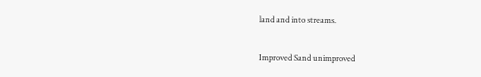land and into streams.


Improved Sand unimproved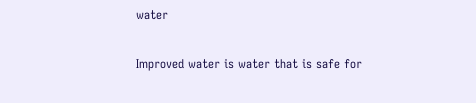water

Improved water is water that is safe for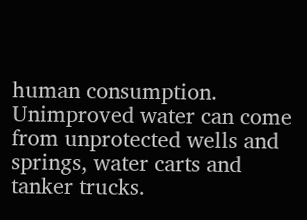human consumption. Unimproved water can come from unprotected wells and springs, water carts and tanker trucks.